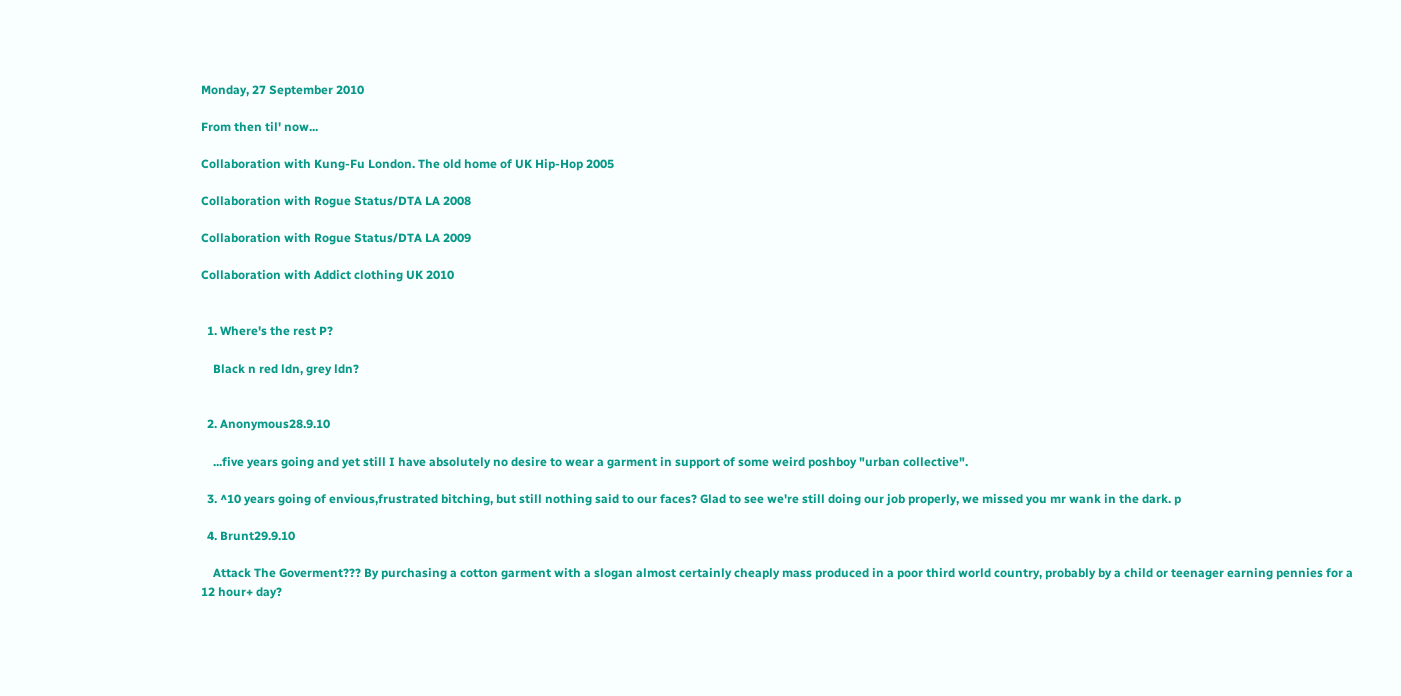Monday, 27 September 2010

From then til' now...

Collaboration with Kung-Fu London. The old home of UK Hip-Hop 2005

Collaboration with Rogue Status/DTA LA 2008

Collaboration with Rogue Status/DTA LA 2009

Collaboration with Addict clothing UK 2010


  1. Where's the rest P?

    Black n red ldn, grey ldn?


  2. Anonymous28.9.10

    ...five years going and yet still I have absolutely no desire to wear a garment in support of some weird poshboy "urban collective".

  3. ^10 years going of envious,frustrated bitching, but still nothing said to our faces? Glad to see we're still doing our job properly, we missed you mr wank in the dark. p

  4. Brunt29.9.10

    Attack The Goverment??? By purchasing a cotton garment with a slogan almost certainly cheaply mass produced in a poor third world country, probably by a child or teenager earning pennies for a 12 hour+ day?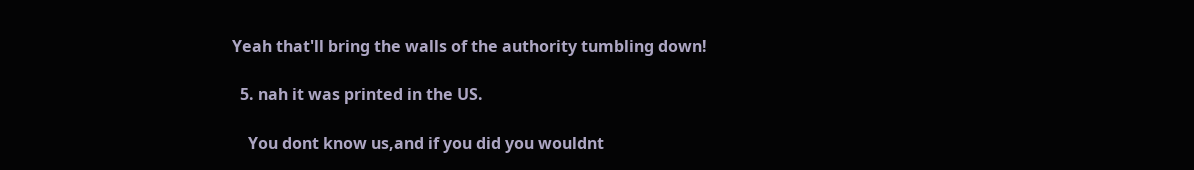Yeah that'll bring the walls of the authority tumbling down!

  5. nah it was printed in the US.

    You dont know us,and if you did you wouldnt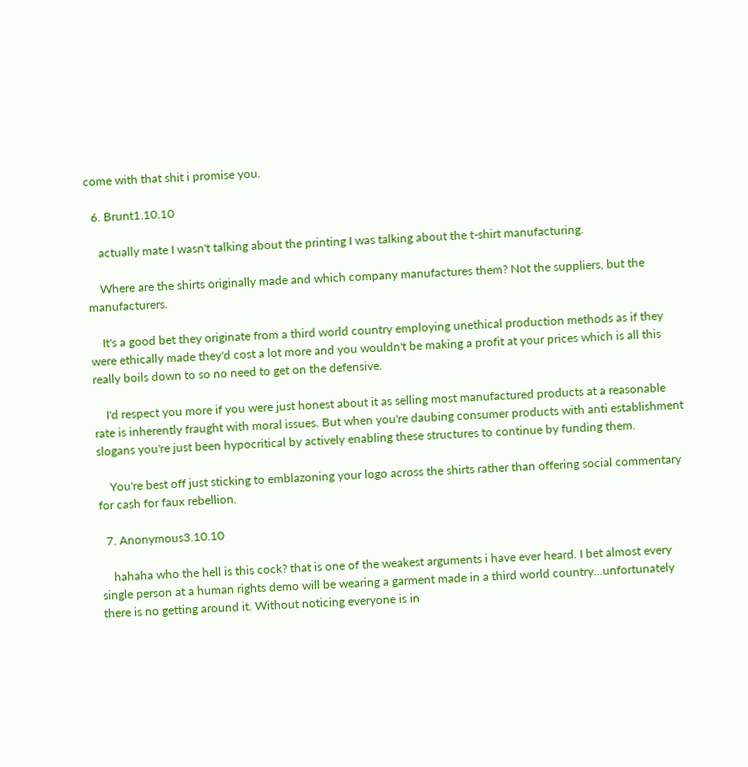come with that shit i promise you.

  6. Brunt1.10.10

    actually mate I wasn't talking about the printing I was talking about the t-shirt manufacturing.

    Where are the shirts originally made and which company manufactures them? Not the suppliers, but the manufacturers.

    It's a good bet they originate from a third world country employing unethical production methods as if they were ethically made they'd cost a lot more and you wouldn't be making a profit at your prices which is all this really boils down to so no need to get on the defensive.

    I'd respect you more if you were just honest about it as selling most manufactured products at a reasonable rate is inherently fraught with moral issues. But when you're daubing consumer products with anti establishment slogans you're just been hypocritical by actively enabling these structures to continue by funding them.

    You're best off just sticking to emblazoning your logo across the shirts rather than offering social commentary for cash for faux rebellion.

  7. Anonymous3.10.10

    hahaha who the hell is this cock? that is one of the weakest arguments i have ever heard. I bet almost every single person at a human rights demo will be wearing a garment made in a third world country...unfortunately there is no getting around it. Without noticing everyone is in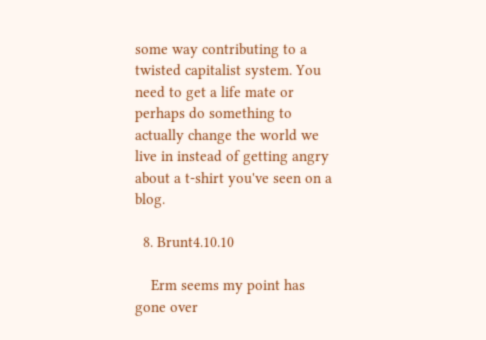some way contributing to a twisted capitalist system. You need to get a life mate or perhaps do something to actually change the world we live in instead of getting angry about a t-shirt you've seen on a blog.

  8. Brunt4.10.10

    Erm seems my point has gone over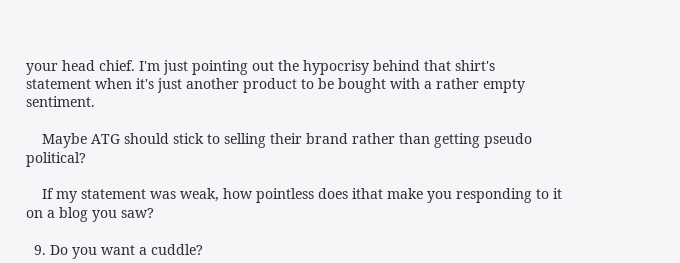your head chief. I'm just pointing out the hypocrisy behind that shirt's statement when it's just another product to be bought with a rather empty sentiment.

    Maybe ATG should stick to selling their brand rather than getting pseudo political?

    If my statement was weak, how pointless does ithat make you responding to it on a blog you saw?

  9. Do you want a cuddle?